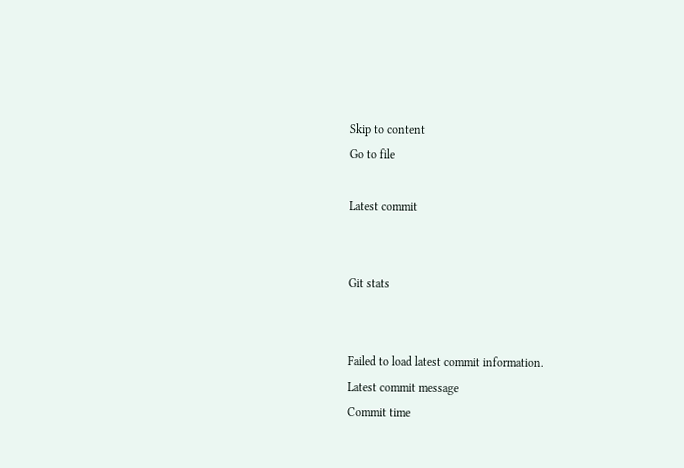Skip to content
Go to file

Latest commit


Git stats


Failed to load latest commit information.
Latest commit message
Commit time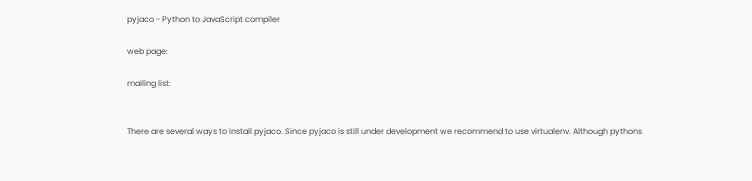pyjaco - Python to JavaScript compiler

web page:

mailing list:


There are several ways to install pyjaco. Since pyjaco is still under development we recommend to use virtualenv. Although pythons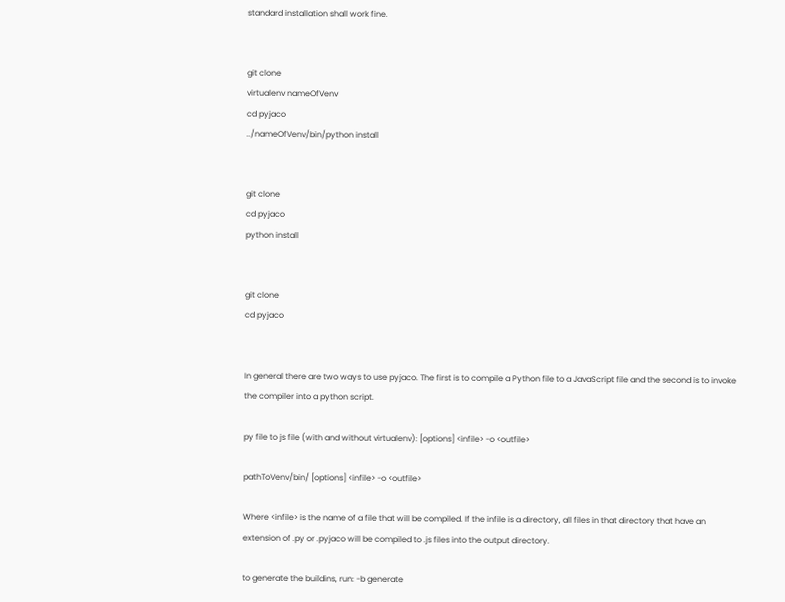standard installation shall work fine.


git clone
virtualenv nameOfVenv
cd pyjaco
../nameOfVenv/bin/python install


git clone
cd pyjaco
python install


git clone
cd pyjaco


In general there are two ways to use pyjaco. The first is to compile a Python file to a JavaScript file and the second is to invoke the compiler into a python script.

py file to js file (with and without virtualenv): [options] <infile> -o <outfile>

pathToVenv/bin/ [options] <infile> -o <outfile>

Where <infile> is the name of a file that will be compiled. If the infile is a directory, all files in that directory that have an extension of .py or .pyjaco will be compiled to .js files into the output directory.

to generate the buildins, run: -b generate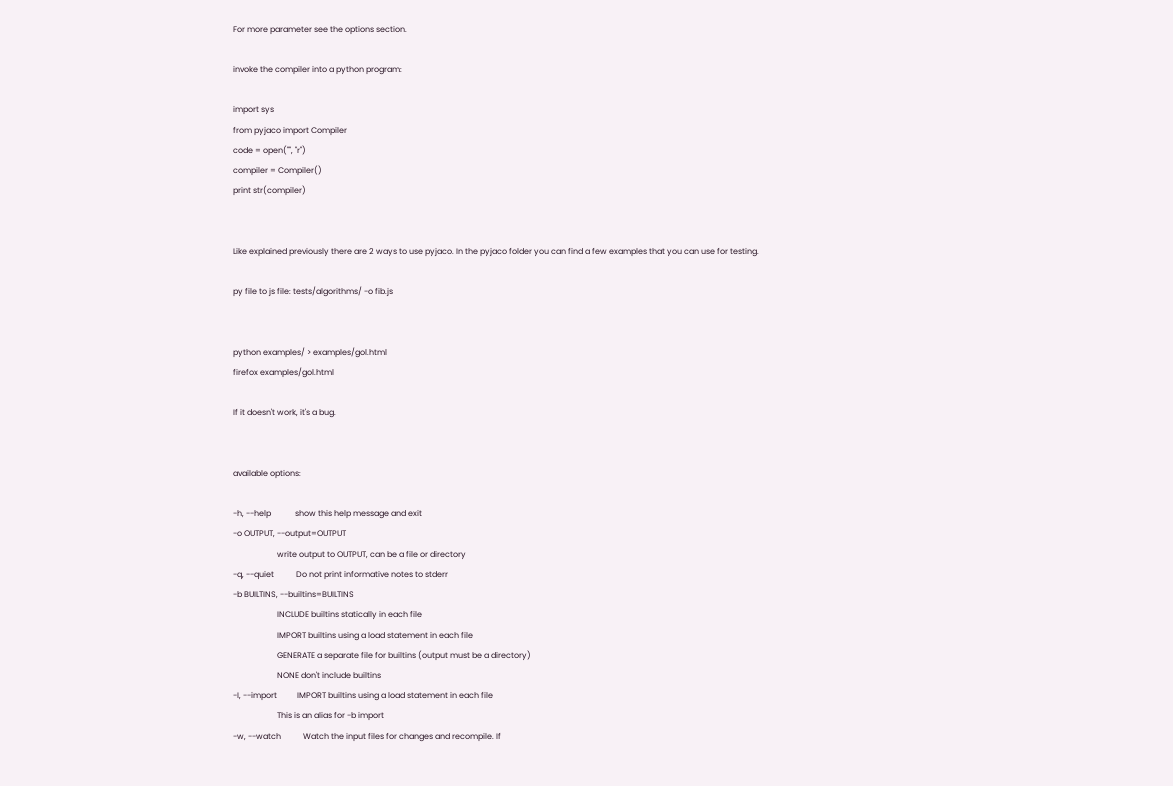For more parameter see the options section.

invoke the compiler into a python program:

import sys
from pyjaco import Compiler
code = open("", "r")
compiler = Compiler()
print str(compiler)


Like explained previously there are 2 ways to use pyjaco. In the pyjaco folder you can find a few examples that you can use for testing.

py file to js file: tests/algorithms/ -o fib.js


python examples/ > examples/gol.html
firefox examples/gol.html

If it doesn't work, it's a bug.


available options:

-h, --help            show this help message and exit
-o OUTPUT, --output=OUTPUT
                      write output to OUTPUT, can be a file or directory
-q, --quiet           Do not print informative notes to stderr
-b BUILTINS, --builtins=BUILTINS
                      INCLUDE builtins statically in each file
                      IMPORT builtins using a load statement in each file
                      GENERATE a separate file for builtins (output must be a directory)
                      NONE don't include builtins
-I, --import          IMPORT builtins using a load statement in each file
                      This is an alias for -b import
-w, --watch           Watch the input files for changes and recompile. If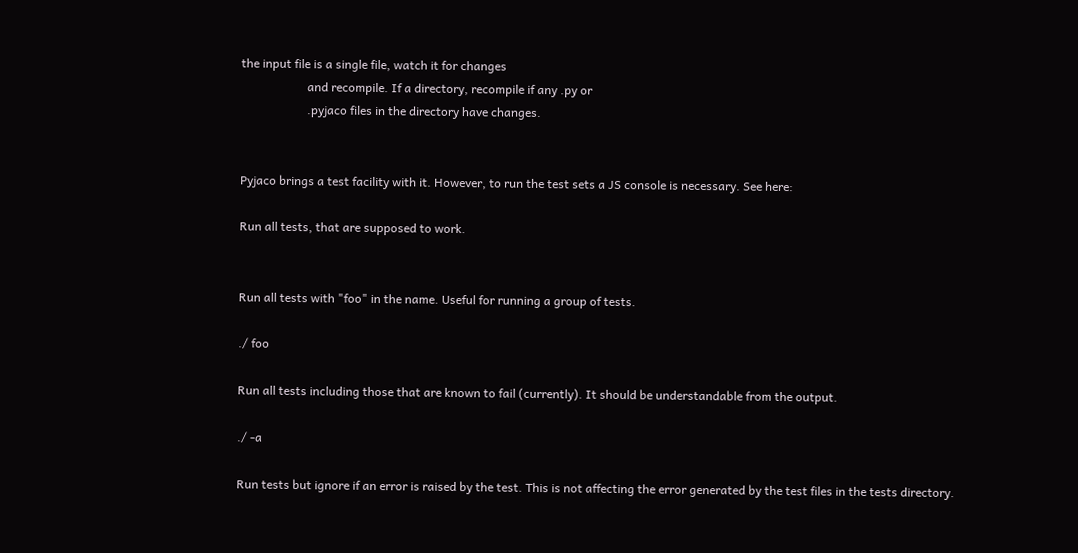the input file is a single file, watch it for changes
                      and recompile. If a directory, recompile if any .py or
                      .pyjaco files in the directory have changes.


Pyjaco brings a test facility with it. However, to run the test sets a JS console is necessary. See here:

Run all tests, that are supposed to work.


Run all tests with "foo" in the name. Useful for running a group of tests.

./ foo

Run all tests including those that are known to fail (currently). It should be understandable from the output.

./ -a

Run tests but ignore if an error is raised by the test. This is not affecting the error generated by the test files in the tests directory.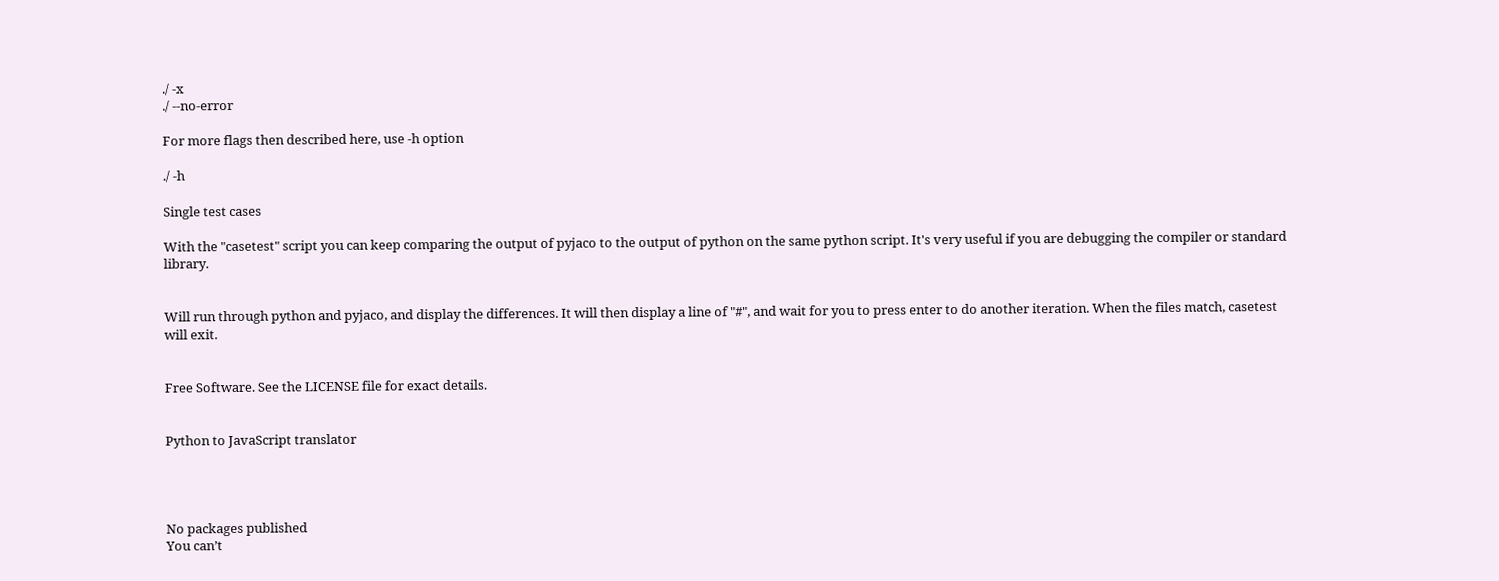./ -x
./ --no-error

For more flags then described here, use -h option

./ -h

Single test cases

With the "casetest" script you can keep comparing the output of pyjaco to the output of python on the same python script. It's very useful if you are debugging the compiler or standard library.


Will run through python and pyjaco, and display the differences. It will then display a line of "#", and wait for you to press enter to do another iteration. When the files match, casetest will exit.


Free Software. See the LICENSE file for exact details.


Python to JavaScript translator




No packages published
You can’t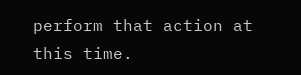perform that action at this time.